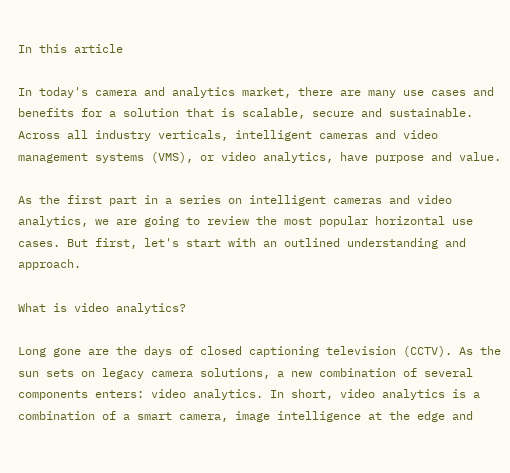In this article

In today's camera and analytics market, there are many use cases and benefits for a solution that is scalable, secure and sustainable. Across all industry verticals, intelligent cameras and video management systems (VMS), or video analytics, have purpose and value.

As the first part in a series on intelligent cameras and video analytics, we are going to review the most popular horizontal use cases. But first, let's start with an outlined understanding and approach.

What is video analytics?

Long gone are the days of closed captioning television (CCTV). As the sun sets on legacy camera solutions, a new combination of several components enters: video analytics. In short, video analytics is a combination of a smart camera, image intelligence at the edge and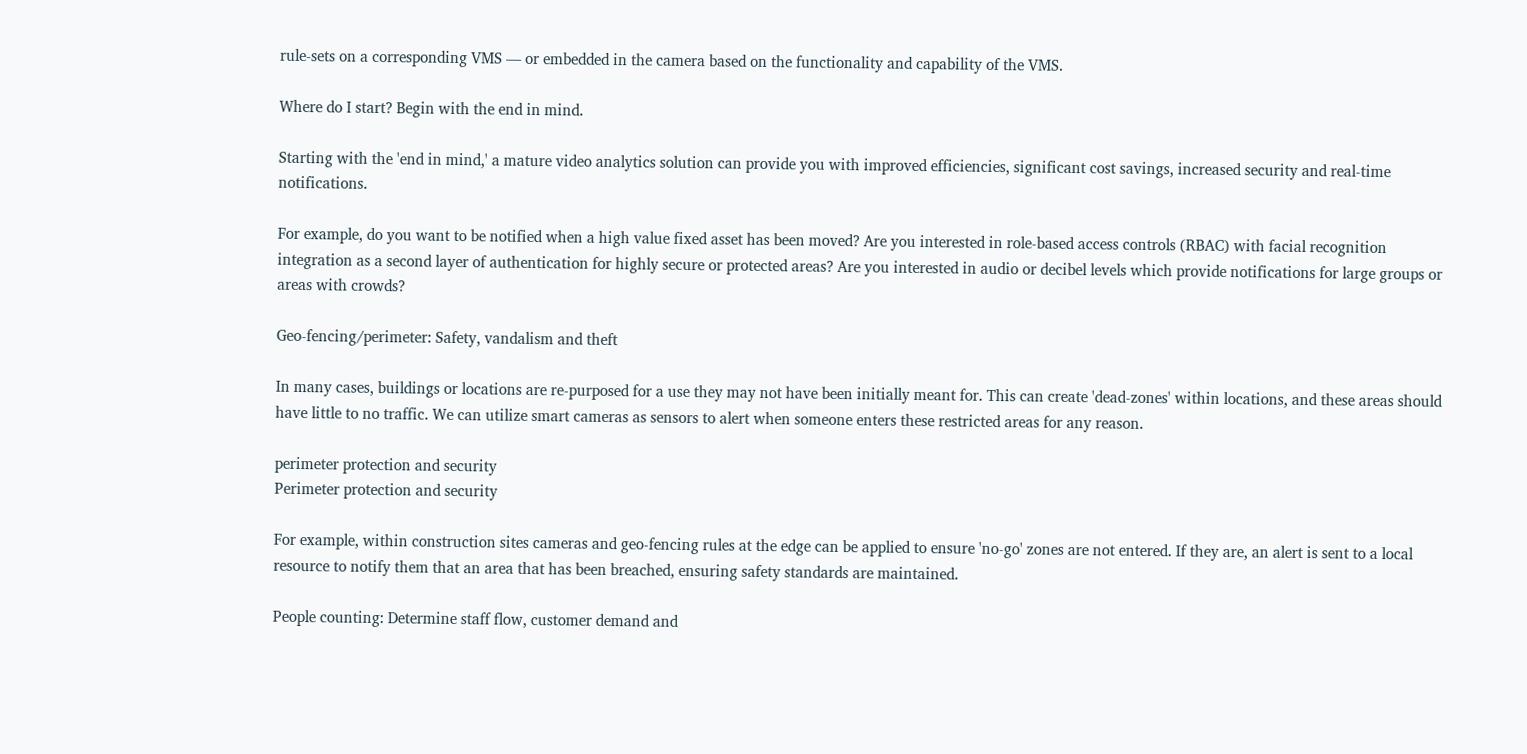rule-sets on a corresponding VMS — or embedded in the camera based on the functionality and capability of the VMS.

Where do I start? Begin with the end in mind.

Starting with the 'end in mind,' a mature video analytics solution can provide you with improved efficiencies, significant cost savings, increased security and real-time notifications.

For example, do you want to be notified when a high value fixed asset has been moved? Are you interested in role-based access controls (RBAC) with facial recognition integration as a second layer of authentication for highly secure or protected areas? Are you interested in audio or decibel levels which provide notifications for large groups or areas with crowds?

Geo-fencing/perimeter: Safety, vandalism and theft

In many cases, buildings or locations are re-purposed for a use they may not have been initially meant for. This can create 'dead-zones' within locations, and these areas should have little to no traffic. We can utilize smart cameras as sensors to alert when someone enters these restricted areas for any reason.

perimeter protection and security
Perimeter protection and security

For example, within construction sites cameras and geo-fencing rules at the edge can be applied to ensure 'no-go' zones are not entered. If they are, an alert is sent to a local resource to notify them that an area that has been breached, ensuring safety standards are maintained.

People counting: Determine staff flow, customer demand and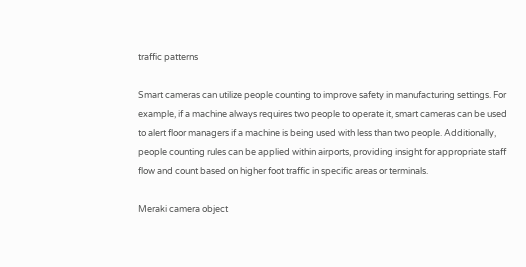traffic patterns

Smart cameras can utilize people counting to improve safety in manufacturing settings. For example, if a machine always requires two people to operate it, smart cameras can be used to alert floor managers if a machine is being used with less than two people. Additionally, people counting rules can be applied within airports, providing insight for appropriate staff flow and count based on higher foot traffic in specific areas or terminals.

Meraki camera object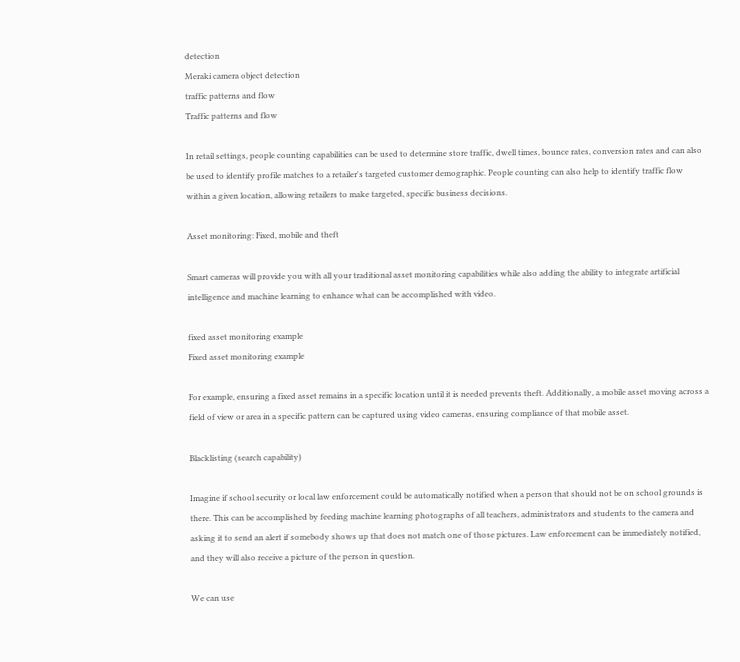detection
Meraki camera object detection
traffic patterns and flow
Traffic patterns and flow

In retail settings, people counting capabilities can be used to determine store traffic, dwell times, bounce rates, conversion rates and can also be used to identify profile matches to a retailer's targeted customer demographic. People counting can also help to identify traffic flow within a given location, allowing retailers to make targeted, specific business decisions.

Asset monitoring: Fixed, mobile and theft

Smart cameras will provide you with all your traditional asset monitoring capabilities while also adding the ability to integrate artificial intelligence and machine learning to enhance what can be accomplished with video.

fixed asset monitoring example
Fixed asset monitoring example

For example, ensuring a fixed asset remains in a specific location until it is needed prevents theft. Additionally, a mobile asset moving across a field of view or area in a specific pattern can be captured using video cameras, ensuring compliance of that mobile asset.

Blacklisting (search capability)

Imagine if school security or local law enforcement could be automatically notified when a person that should not be on school grounds is there. This can be accomplished by feeding machine learning photographs of all teachers, administrators and students to the camera and asking it to send an alert if somebody shows up that does not match one of those pictures. Law enforcement can be immediately notified, and they will also receive a picture of the person in question.

We can use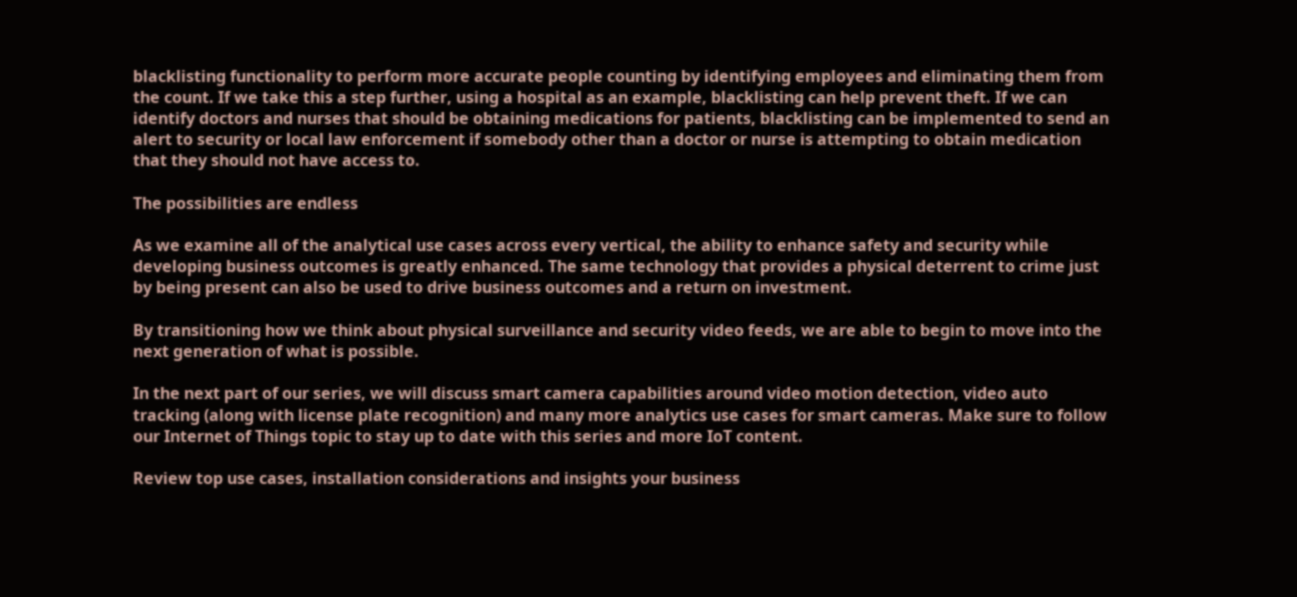blacklisting functionality to perform more accurate people counting by identifying employees and eliminating them from the count. If we take this a step further, using a hospital as an example, blacklisting can help prevent theft. If we can identify doctors and nurses that should be obtaining medications for patients, blacklisting can be implemented to send an alert to security or local law enforcement if somebody other than a doctor or nurse is attempting to obtain medication that they should not have access to.

The possibilities are endless

As we examine all of the analytical use cases across every vertical, the ability to enhance safety and security while developing business outcomes is greatly enhanced. The same technology that provides a physical deterrent to crime just by being present can also be used to drive business outcomes and a return on investment.

By transitioning how we think about physical surveillance and security video feeds, we are able to begin to move into the next generation of what is possible.

In the next part of our series, we will discuss smart camera capabilities around video motion detection, video auto tracking (along with license plate recognition) and many more analytics use cases for smart cameras. Make sure to follow our Internet of Things topic to stay up to date with this series and more IoT content.

Review top use cases, installation considerations and insights your business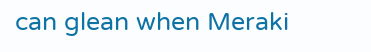can glean when Meraki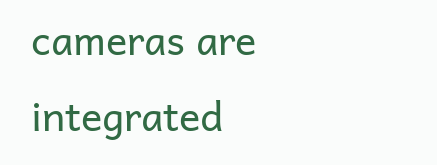cameras are integrated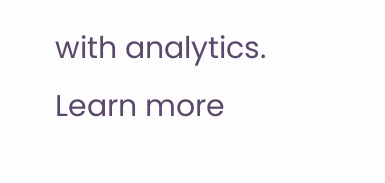with analytics.
Learn more